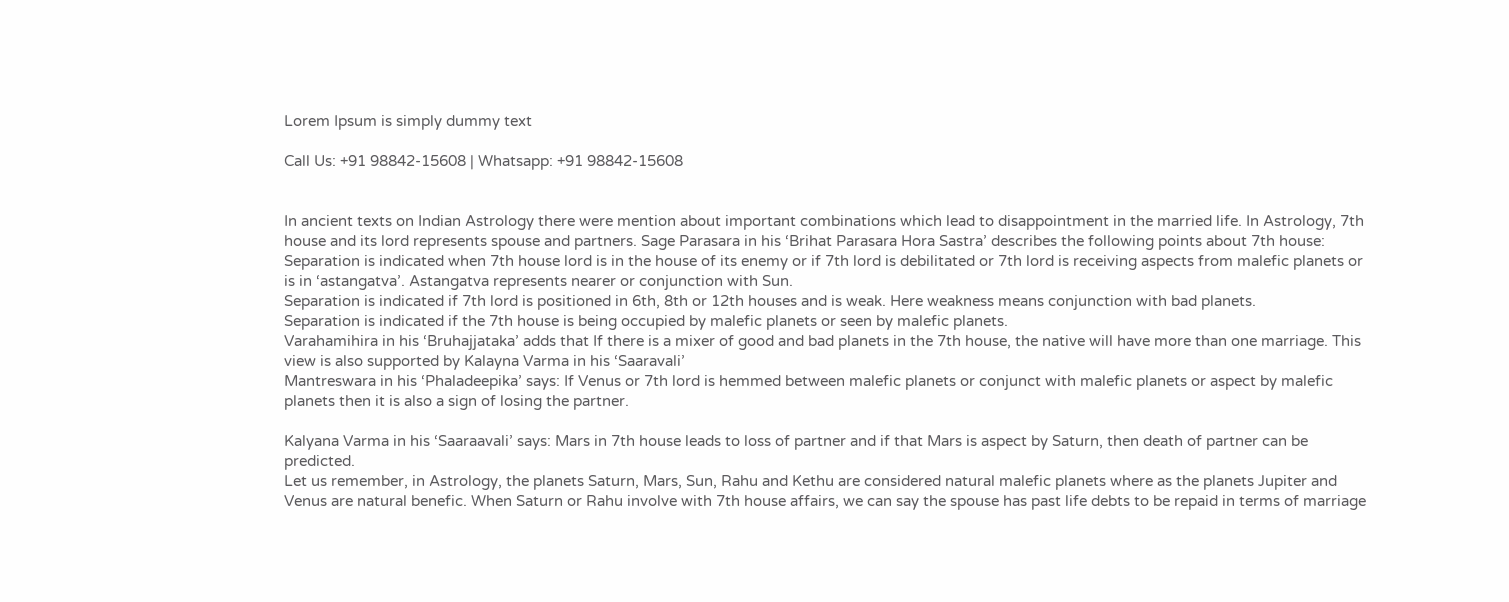Lorem Ipsum is simply dummy text

Call Us: +91 98842-15608 | Whatsapp: +91 98842-15608


In ancient texts on Indian Astrology there were mention about important combinations which lead to disappointment in the married life. In Astrology, 7th house and its lord represents spouse and partners. Sage Parasara in his ‘Brihat Parasara Hora Sastra’ describes the following points about 7th house:
Separation is indicated when 7th house lord is in the house of its enemy or if 7th lord is debilitated or 7th lord is receiving aspects from malefic planets or is in ‘astangatva’. Astangatva represents nearer or conjunction with Sun.
Separation is indicated if 7th lord is positioned in 6th, 8th or 12th houses and is weak. Here weakness means conjunction with bad planets.
Separation is indicated if the 7th house is being occupied by malefic planets or seen by malefic planets.
Varahamihira in his ‘Bruhajjataka’ adds that If there is a mixer of good and bad planets in the 7th house, the native will have more than one marriage. This view is also supported by Kalayna Varma in his ‘Saaravali’
Mantreswara in his ‘Phaladeepika’ says: If Venus or 7th lord is hemmed between malefic planets or conjunct with malefic planets or aspect by malefic planets then it is also a sign of losing the partner.

Kalyana Varma in his ‘Saaraavali’ says: Mars in 7th house leads to loss of partner and if that Mars is aspect by Saturn, then death of partner can be predicted.
Let us remember, in Astrology, the planets Saturn, Mars, Sun, Rahu and Kethu are considered natural malefic planets where as the planets Jupiter and Venus are natural benefic. When Saturn or Rahu involve with 7th house affairs, we can say the spouse has past life debts to be repaid in terms of marriage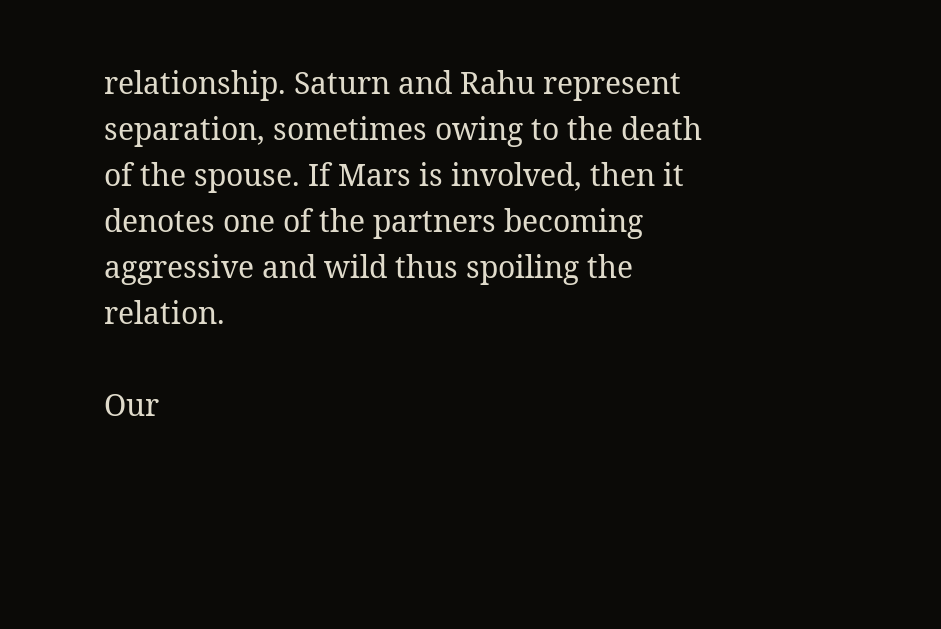relationship. Saturn and Rahu represent separation, sometimes owing to the death of the spouse. If Mars is involved, then it denotes one of the partners becoming aggressive and wild thus spoiling the relation.

Our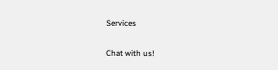Services

Chat with us!